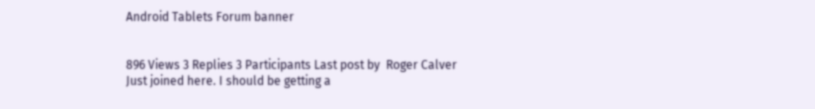Android Tablets Forum banner


896 Views 3 Replies 3 Participants Last post by  Roger Calver
Just joined here. I should be getting a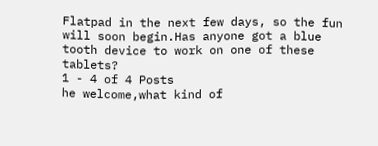Flatpad in the next few days, so the fun will soon begin.Has anyone got a blue tooth device to work on one of these tablets?
1 - 4 of 4 Posts
he welcome,what kind of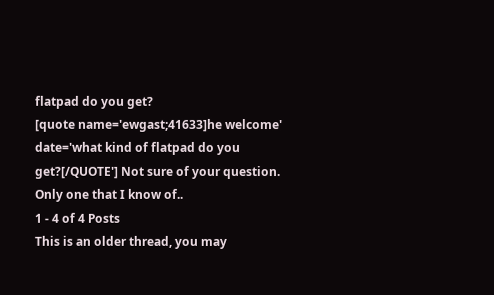flatpad do you get?
[quote name='ewgast;41633]he welcome' date='what kind of flatpad do you get?[/QUOTE'] Not sure of your question. Only one that I know of..
1 - 4 of 4 Posts
This is an older thread, you may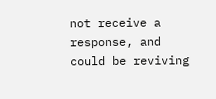not receive a response, and could be reviving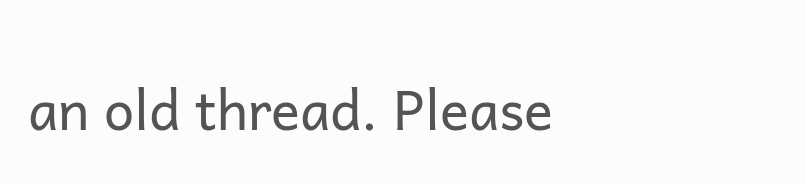an old thread. Please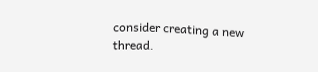consider creating a new thread.